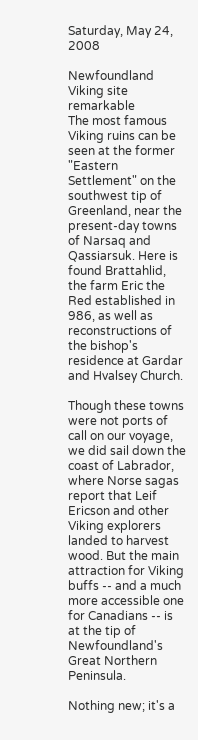Saturday, May 24, 2008

Newfoundland Viking site remarkable
The most famous Viking ruins can be seen at the former "Eastern Settlement" on the southwest tip of Greenland, near the present-day towns of Narsaq and Qassiarsuk. Here is found Brattahlid, the farm Eric the Red established in 986, as well as reconstructions of the bishop's residence at Gardar and Hvalsey Church.

Though these towns were not ports of call on our voyage, we did sail down the coast of Labrador, where Norse sagas report that Leif Ericson and other Viking explorers landed to harvest wood. But the main attraction for Viking buffs -- and a much more accessible one for Canadians -- is at the tip of Newfoundland's Great Northern Peninsula.

Nothing new; it's a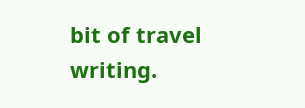bit of travel writing.